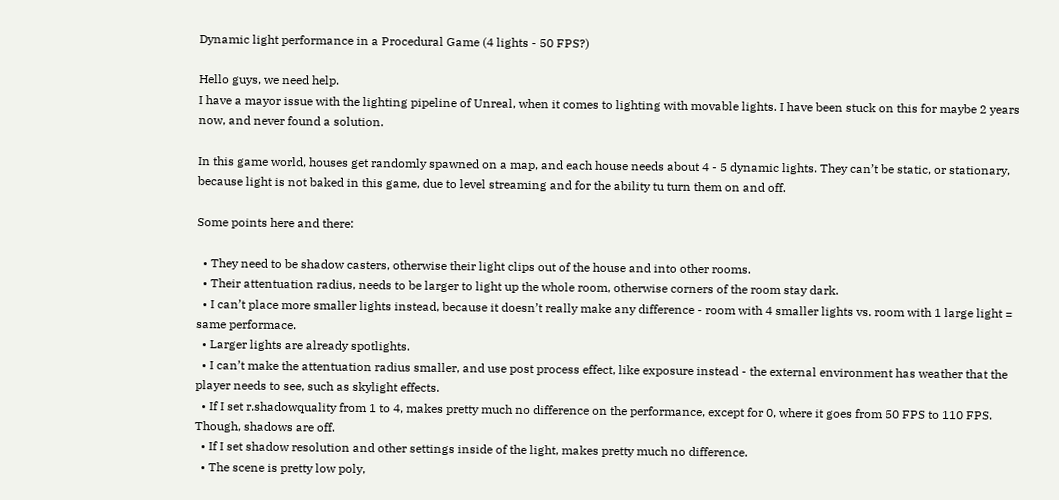Dynamic light performance in a Procedural Game (4 lights - 50 FPS?)

Hello guys, we need help.
I have a mayor issue with the lighting pipeline of Unreal, when it comes to lighting with movable lights. I have been stuck on this for maybe 2 years now, and never found a solution.

In this game world, houses get randomly spawned on a map, and each house needs about 4 - 5 dynamic lights. They can’t be static, or stationary, because light is not baked in this game, due to level streaming and for the ability tu turn them on and off.

Some points here and there:

  • They need to be shadow casters, otherwise their light clips out of the house and into other rooms.
  • Their attentuation radius, needs to be larger to light up the whole room, otherwise corners of the room stay dark.
  • I can’t place more smaller lights instead, because it doesn’t really make any difference - room with 4 smaller lights vs. room with 1 large light = same performace.
  • Larger lights are already spotlights.
  • I can’t make the attentuation radius smaller, and use post process effect, like exposure instead - the external environment has weather that the player needs to see, such as skylight effects.
  • If I set r.shadowquality from 1 to 4, makes pretty much no difference on the performance, except for 0, where it goes from 50 FPS to 110 FPS. Though, shadows are off.
  • If I set shadow resolution and other settings inside of the light, makes pretty much no difference.
  • The scene is pretty low poly,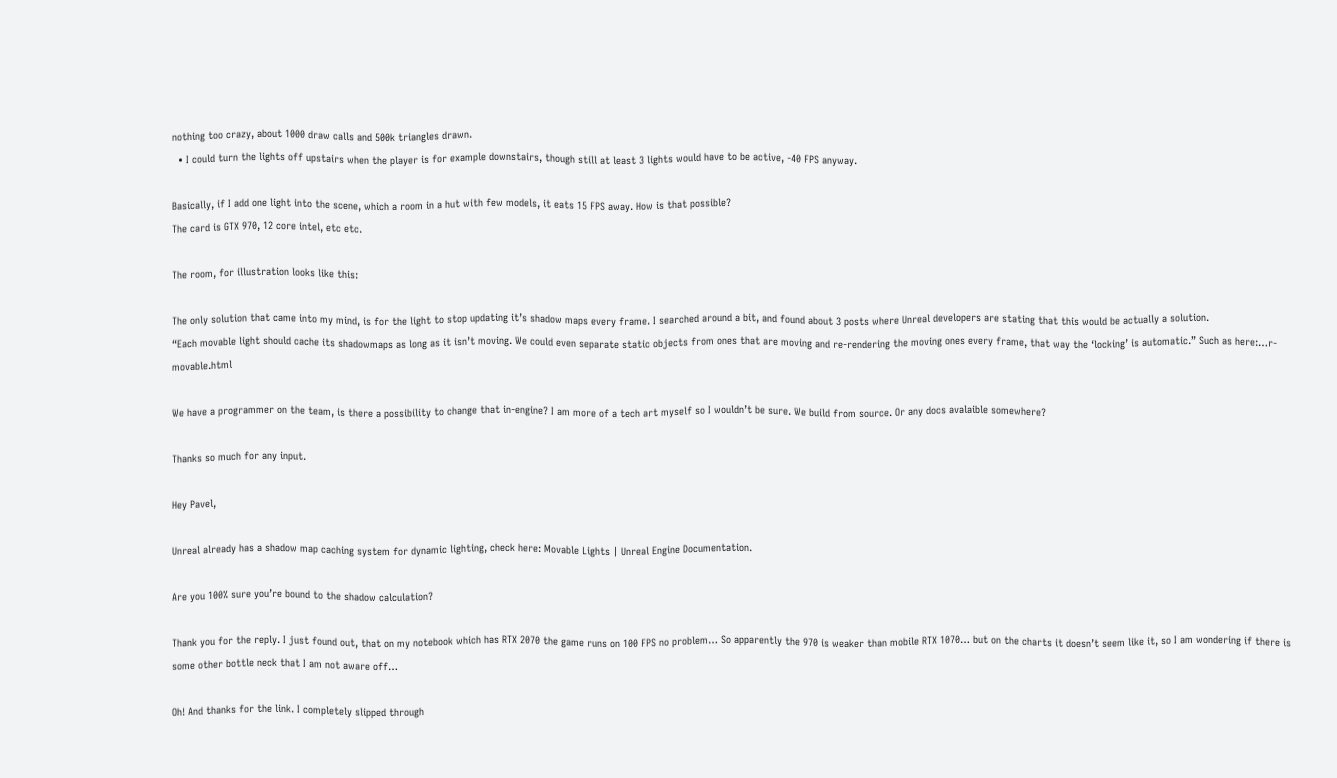nothing too crazy, about 1000 draw calls and 500k triangles drawn.
  • I could turn the lights off upstairs when the player is for example downstairs, though still at least 3 lights would have to be active, -40 FPS anyway.

Basically, if I add one light into the scene, which a room in a hut with few models, it eats 15 FPS away. How is that possible?
The card is GTX 970, 12 core intel, etc etc.

The room, for illustration looks like this:

The only solution that came into my mind, is for the light to stop updating it’s shadow maps every frame. I searched around a bit, and found about 3 posts where Unreal developers are stating that this would be actually a solution.
“Each movable light should cache its shadowmaps as long as it isn’t moving. We could even separate static objects from ones that are moving and re-rendering the moving ones every frame, that way the ‘locking’ is automatic.” Such as here:…r-movable.html

We have a programmer on the team, is there a possibility to change that in-engine? I am more of a tech art myself so I wouldn’t be sure. We build from source. Or any docs avalaible somewhere?

Thanks so much for any input.

Hey Pavel,

Unreal already has a shadow map caching system for dynamic lighting, check here: Movable Lights | Unreal Engine Documentation.

Are you 100% sure you’re bound to the shadow calculation?

Thank you for the reply. I just found out, that on my notebook which has RTX 2070 the game runs on 100 FPS no problem… So apparently the 970 is weaker than mobile RTX 1070… but on the charts it doesn’t seem like it, so I am wondering if there is some other bottle neck that I am not aware off…

Oh! And thanks for the link. I completely slipped through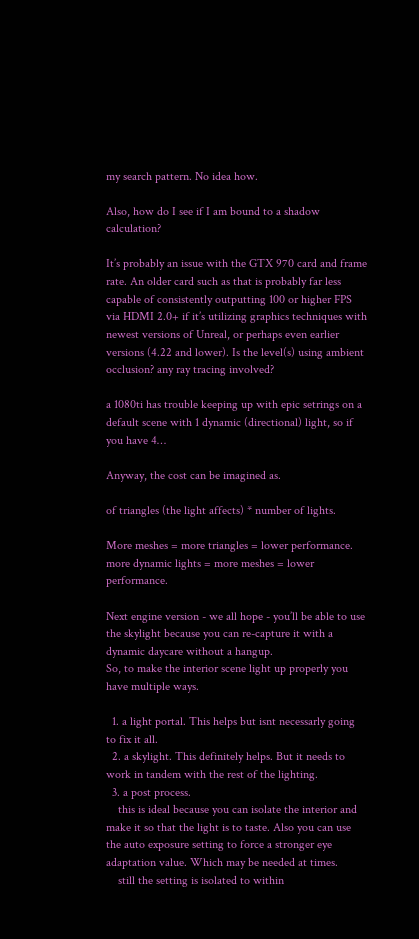my search pattern. No idea how.

Also, how do I see if I am bound to a shadow calculation?

It’s probably an issue with the GTX 970 card and frame rate. An older card such as that is probably far less capable of consistently outputting 100 or higher FPS via HDMI 2.0+ if it’s utilizing graphics techniques with newest versions of Unreal, or perhaps even earlier versions (4.22 and lower). Is the level(s) using ambient occlusion? any ray tracing involved?

a 1080ti has trouble keeping up with epic setrings on a default scene with 1 dynamic (directional) light, so if you have 4…

Anyway, the cost can be imagined as.

of triangles (the light affects) * number of lights.

More meshes = more triangles = lower performance.
more dynamic lights = more meshes = lower performance.

Next engine version - we all hope - you’ll be able to use the skylight because you can re-capture it with a dynamic daycare without a hangup.
So, to make the interior scene light up properly you have multiple ways.

  1. a light portal. This helps but isnt necessarly going to fix it all.
  2. a skylight. This definitely helps. But it needs to work in tandem with the rest of the lighting.
  3. a post process.
    this is ideal because you can isolate the interior and make it so that the light is to taste. Also you can use the auto exposure setting to force a stronger eye adaptation value. Which may be needed at times.
    still the setting is isolated to within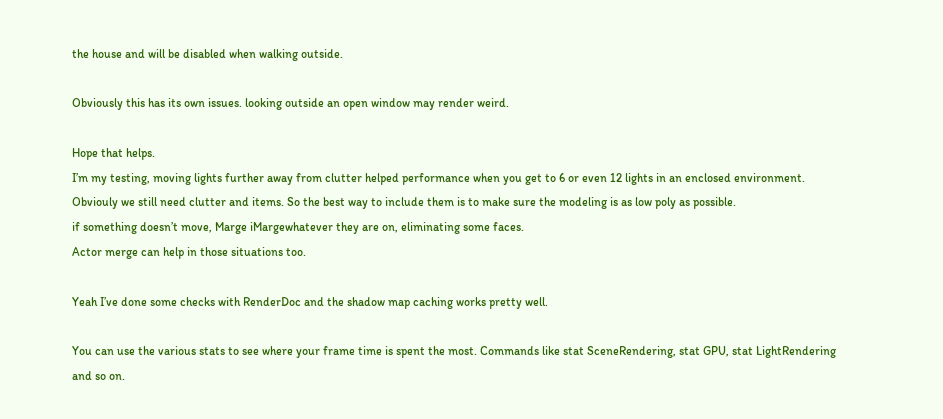the house and will be disabled when walking outside.

Obviously this has its own issues. looking outside an open window may render weird.

Hope that helps.
I’m my testing, moving lights further away from clutter helped performance when you get to 6 or even 12 lights in an enclosed environment.
Obviouly we still need clutter and items. So the best way to include them is to make sure the modeling is as low poly as possible.
if something doesn’t move, Marge iMargewhatever they are on, eliminating some faces.
Actor merge can help in those situations too.

Yeah I’ve done some checks with RenderDoc and the shadow map caching works pretty well.

You can use the various stats to see where your frame time is spent the most. Commands like stat SceneRendering, stat GPU, stat LightRendering and so on.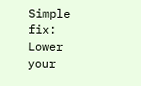Simple fix: Lower your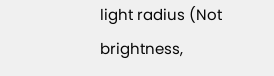light radius (Not brightness,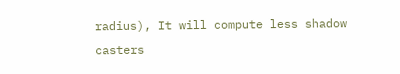radius), It will compute less shadow casters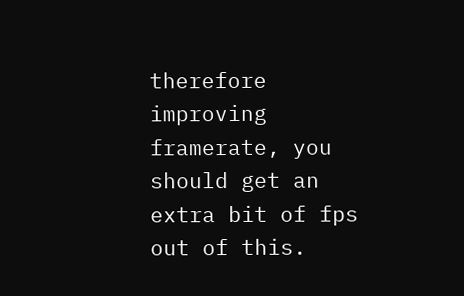therefore improving framerate, you should get an extra bit of fps out of this.